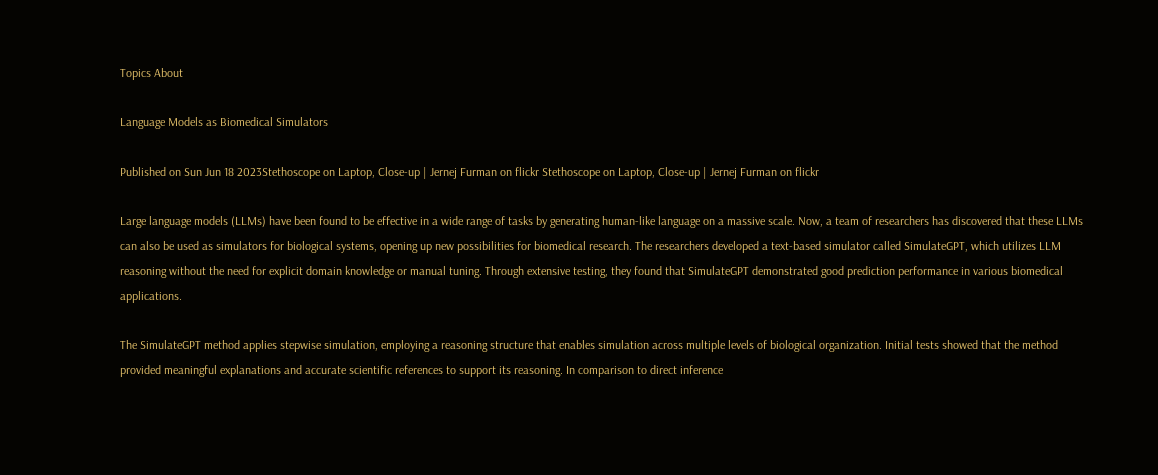Topics About

Language Models as Biomedical Simulators

Published on Sun Jun 18 2023Stethoscope on Laptop, Close-up | Jernej Furman on flickr Stethoscope on Laptop, Close-up | Jernej Furman on flickr

Large language models (LLMs) have been found to be effective in a wide range of tasks by generating human-like language on a massive scale. Now, a team of researchers has discovered that these LLMs can also be used as simulators for biological systems, opening up new possibilities for biomedical research. The researchers developed a text-based simulator called SimulateGPT, which utilizes LLM reasoning without the need for explicit domain knowledge or manual tuning. Through extensive testing, they found that SimulateGPT demonstrated good prediction performance in various biomedical applications.

The SimulateGPT method applies stepwise simulation, employing a reasoning structure that enables simulation across multiple levels of biological organization. Initial tests showed that the method provided meaningful explanations and accurate scientific references to support its reasoning. In comparison to direct inference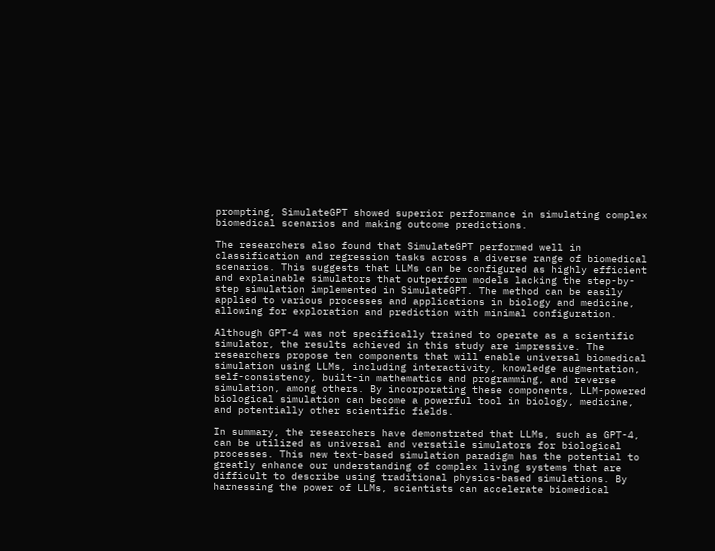prompting, SimulateGPT showed superior performance in simulating complex biomedical scenarios and making outcome predictions.

The researchers also found that SimulateGPT performed well in classification and regression tasks across a diverse range of biomedical scenarios. This suggests that LLMs can be configured as highly efficient and explainable simulators that outperform models lacking the step-by-step simulation implemented in SimulateGPT. The method can be easily applied to various processes and applications in biology and medicine, allowing for exploration and prediction with minimal configuration.

Although GPT-4 was not specifically trained to operate as a scientific simulator, the results achieved in this study are impressive. The researchers propose ten components that will enable universal biomedical simulation using LLMs, including interactivity, knowledge augmentation, self-consistency, built-in mathematics and programming, and reverse simulation, among others. By incorporating these components, LLM-powered biological simulation can become a powerful tool in biology, medicine, and potentially other scientific fields.

In summary, the researchers have demonstrated that LLMs, such as GPT-4, can be utilized as universal and versatile simulators for biological processes. This new text-based simulation paradigm has the potential to greatly enhance our understanding of complex living systems that are difficult to describe using traditional physics-based simulations. By harnessing the power of LLMs, scientists can accelerate biomedical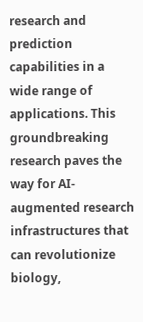research and prediction capabilities in a wide range of applications. This groundbreaking research paves the way for AI-augmented research infrastructures that can revolutionize biology,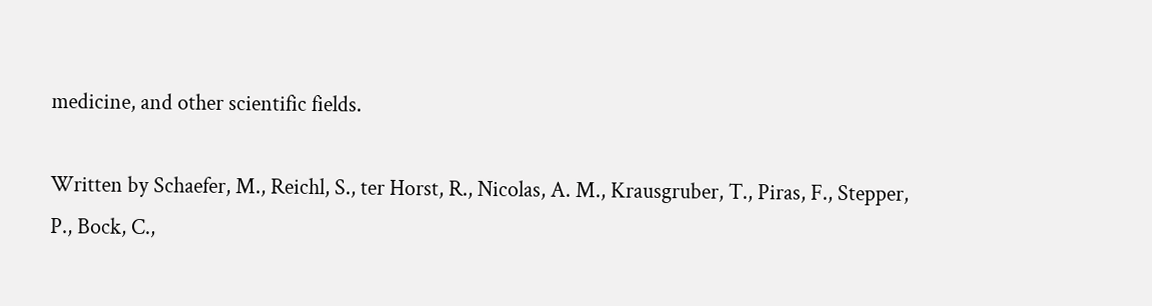medicine, and other scientific fields.

Written by Schaefer, M., Reichl, S., ter Horst, R., Nicolas, A. M., Krausgruber, T., Piras, F., Stepper, P., Bock, C.,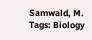Samwald, M.
Tags: Biology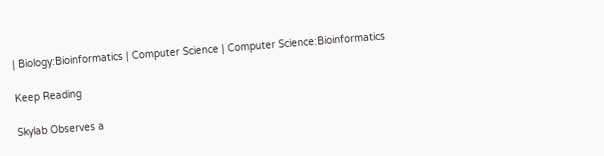| Biology:Bioinformatics | Computer Science | Computer Science:Bioinformatics

Keep Reading

Skylab Observes a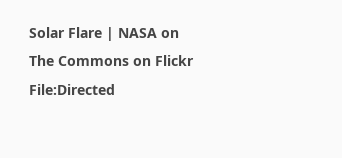Solar Flare | NASA on The Commons on Flickr
File:Directed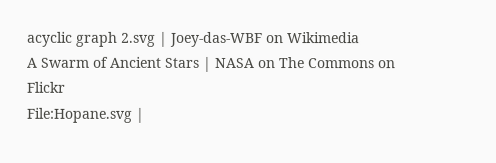acyclic graph 2.svg | Joey-das-WBF on Wikimedia
A Swarm of Ancient Stars | NASA on The Commons on Flickr
File:Hopane.svg |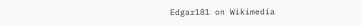Edgar181 on Wikimedia